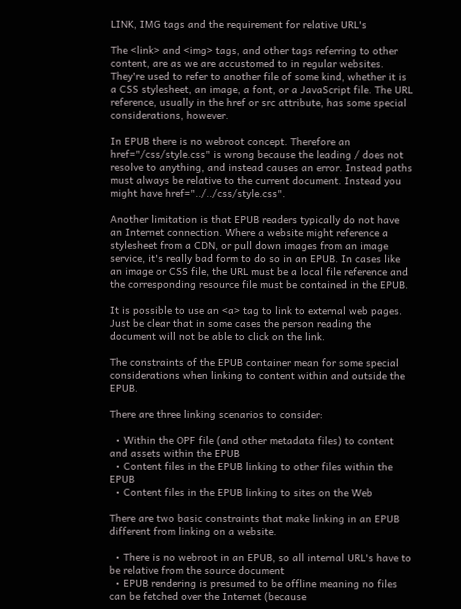LINK, IMG tags and the requirement for relative URL's

The <link> and <img> tags, and other tags referring to other content, are as we are accustomed to in regular websites. They're used to refer to another file of some kind, whether it is a CSS stylesheet, an image, a font, or a JavaScript file. The URL reference, usually in the href or src attribute, has some special considerations, however.

In EPUB there is no webroot concept. Therefore an href="/css/style.css" is wrong because the leading / does not resolve to anything, and instead causes an error. Instead paths must always be relative to the current document. Instead you might have href="../../css/style.css".

Another limitation is that EPUB readers typically do not have an Internet connection. Where a website might reference a stylesheet from a CDN, or pull down images from an image service, it's really bad form to do so in an EPUB. In cases like an image or CSS file, the URL must be a local file reference and the corresponding resource file must be contained in the EPUB.

It is possible to use an <a> tag to link to external web pages. Just be clear that in some cases the person reading the document will not be able to click on the link.

The constraints of the EPUB container mean for some special considerations when linking to content within and outside the EPUB.

There are three linking scenarios to consider:

  • Within the OPF file (and other metadata files) to content and assets within the EPUB
  • Content files in the EPUB linking to other files within the EPUB
  • Content files in the EPUB linking to sites on the Web

There are two basic constraints that make linking in an EPUB different from linking on a website.

  • There is no webroot in an EPUB, so all internal URL's have to be relative from the source document
  • EPUB rendering is presumed to be offline meaning no files can be fetched over the Internet (because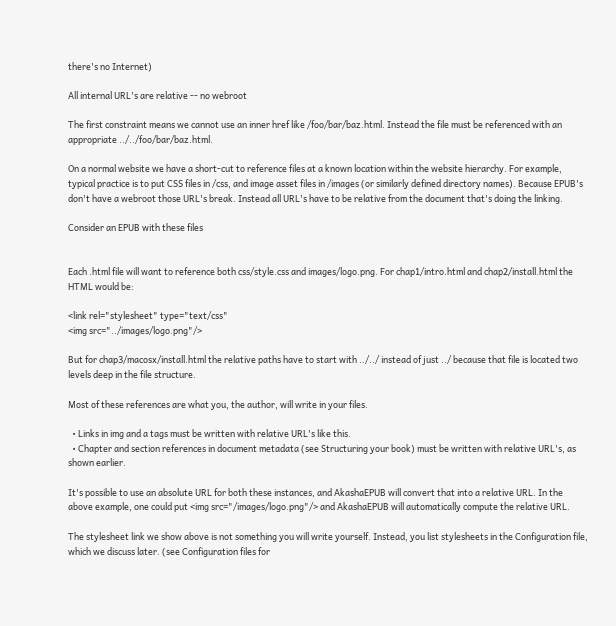there's no Internet)

All internal URL's are relative -- no webroot

The first constraint means we cannot use an inner href like /foo/bar/baz.html. Instead the file must be referenced with an appropriate ../../foo/bar/baz.html.

On a normal website we have a short-cut to reference files at a known location within the website hierarchy. For example, typical practice is to put CSS files in /css, and image asset files in /images (or similarly defined directory names). Because EPUB's don't have a webroot those URL's break. Instead all URL's have to be relative from the document that's doing the linking.

Consider an EPUB with these files


Each .html file will want to reference both css/style.css and images/logo.png. For chap1/intro.html and chap2/install.html the HTML would be:

<link rel="stylesheet" type="text/css"
<img src="../images/logo.png"/>

But for chap3/macosx/install.html the relative paths have to start with ../../ instead of just ../ because that file is located two levels deep in the file structure.

Most of these references are what you, the author, will write in your files.

  • Links in img and a tags must be written with relative URL's like this.
  • Chapter and section references in document metadata (see Structuring your book) must be written with relative URL's, as shown earlier.

It's possible to use an absolute URL for both these instances, and AkashaEPUB will convert that into a relative URL. In the above example, one could put <img src="/images/logo.png"/> and AkashaEPUB will automatically compute the relative URL.

The stylesheet link we show above is not something you will write yourself. Instead, you list stylesheets in the Configuration file, which we discuss later. (see Configuration files for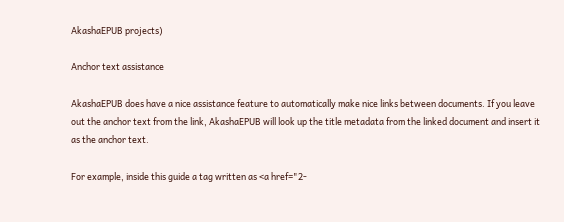AkashaEPUB projects)

Anchor text assistance

AkashaEPUB does have a nice assistance feature to automatically make nice links between documents. If you leave out the anchor text from the link, AkashaEPUB will look up the title metadata from the linked document and insert it as the anchor text.

For example, inside this guide a tag written as <a href="2-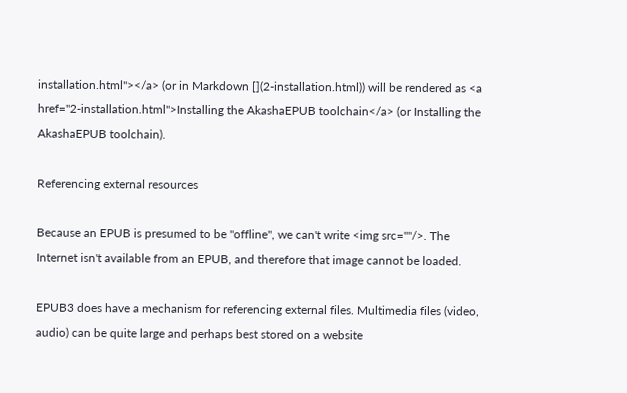installation.html"></a> (or in Markdown [](2-installation.html)) will be rendered as <a href="2-installation.html">Installing the AkashaEPUB toolchain</a> (or Installing the AkashaEPUB toolchain).

Referencing external resources

Because an EPUB is presumed to be "offline", we can't write <img src=""/>. The Internet isn't available from an EPUB, and therefore that image cannot be loaded.

EPUB3 does have a mechanism for referencing external files. Multimedia files (video, audio) can be quite large and perhaps best stored on a website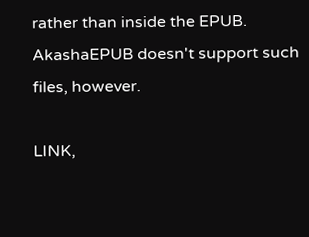rather than inside the EPUB. AkashaEPUB doesn't support such files, however.

LINK,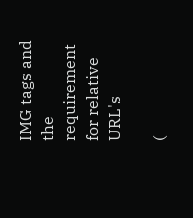IMG tags and the requirement for relative URL's

(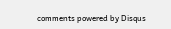comments powered by Disqus